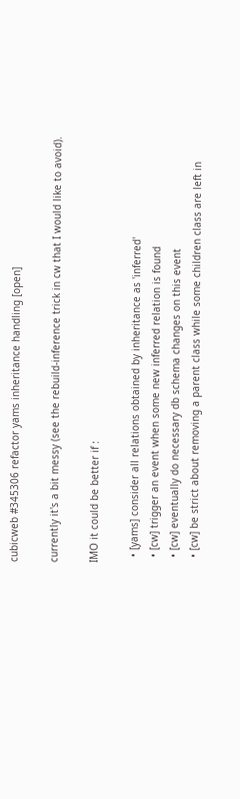cubicweb #345306 refactor yams inheritance handling [open]

currently it's a bit messy (see the rebuild-inference trick in cw that I would like to avoid).

IMO it could be better if :

  • [yams] consider all relations obtained by inheritance as 'inferred'
  • [cw] trigger an event when some new inferred relation is found
  • [cw] eventually do necessary db schema changes on this event
  • [cw] be strict about removing a parent class while some children class are left in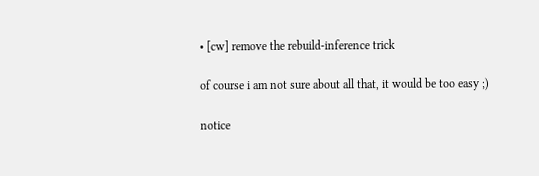• [cw] remove the rebuild-inference trick

of course i am not sure about all that, it would be too easy ;)

notice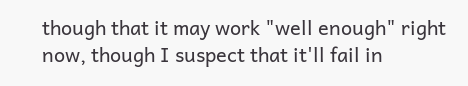though that it may work "well enough" right now, though I suspect that it'll fail in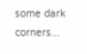some dark corners...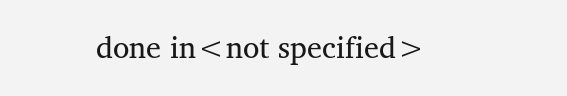done in<not specified>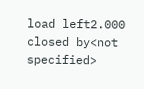load left2.000
closed by<not specified>